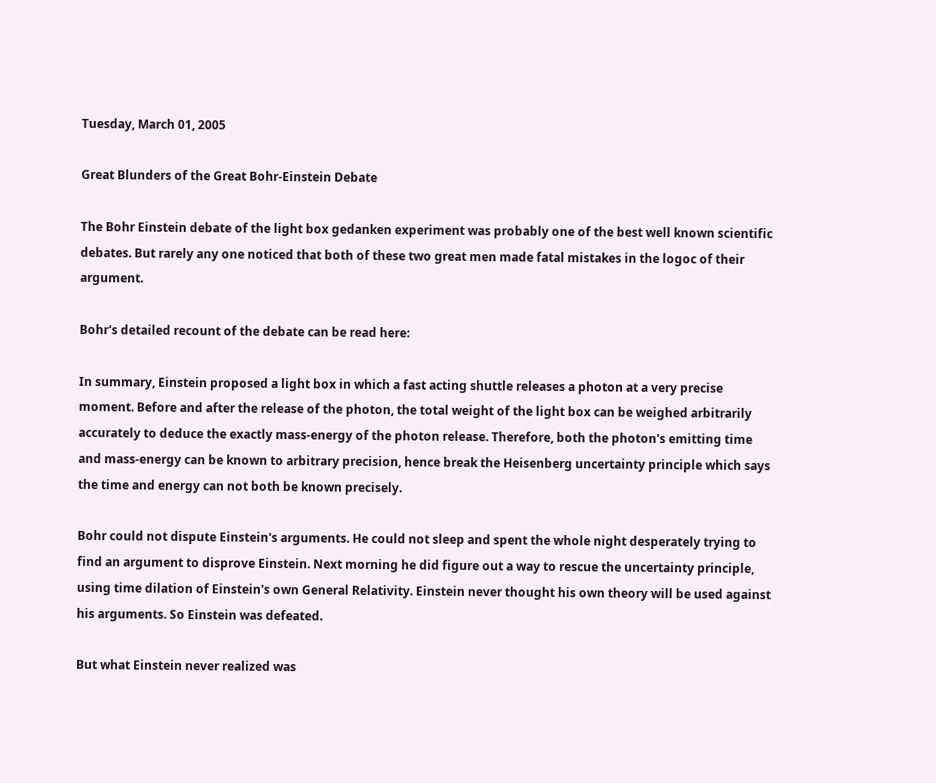Tuesday, March 01, 2005

Great Blunders of the Great Bohr-Einstein Debate

The Bohr Einstein debate of the light box gedanken experiment was probably one of the best well known scientific debates. But rarely any one noticed that both of these two great men made fatal mistakes in the logoc of their argument.

Bohr's detailed recount of the debate can be read here:

In summary, Einstein proposed a light box in which a fast acting shuttle releases a photon at a very precise moment. Before and after the release of the photon, the total weight of the light box can be weighed arbitrarily accurately to deduce the exactly mass-energy of the photon release. Therefore, both the photon's emitting time and mass-energy can be known to arbitrary precision, hence break the Heisenberg uncertainty principle which says the time and energy can not both be known precisely.

Bohr could not dispute Einstein's arguments. He could not sleep and spent the whole night desperately trying to find an argument to disprove Einstein. Next morning he did figure out a way to rescue the uncertainty principle, using time dilation of Einstein's own General Relativity. Einstein never thought his own theory will be used against his arguments. So Einstein was defeated.

But what Einstein never realized was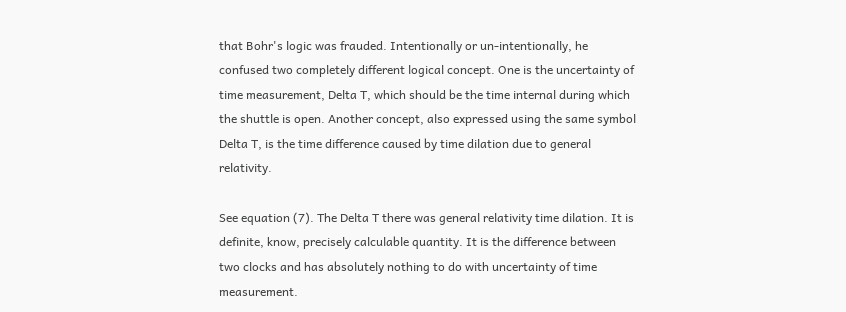that Bohr's logic was frauded. Intentionally or un-intentionally, he confused two completely different logical concept. One is the uncertainty of time measurement, Delta T, which should be the time internal during which the shuttle is open. Another concept, also expressed using the same symbol Delta T, is the time difference caused by time dilation due to general relativity.

See equation (7). The Delta T there was general relativity time dilation. It is definite, know, precisely calculable quantity. It is the difference between two clocks and has absolutely nothing to do with uncertainty of time measurement.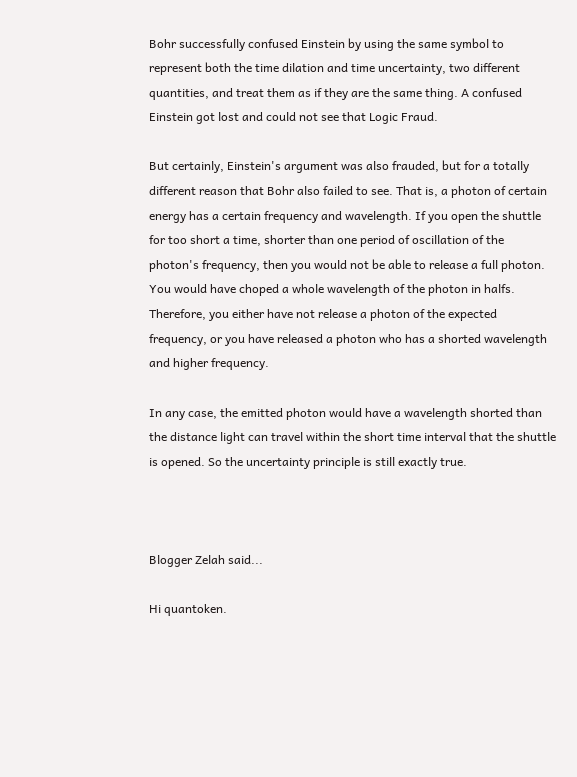Bohr successfully confused Einstein by using the same symbol to represent both the time dilation and time uncertainty, two different quantities, and treat them as if they are the same thing. A confused Einstein got lost and could not see that Logic Fraud.

But certainly, Einstein's argument was also frauded, but for a totally different reason that Bohr also failed to see. That is, a photon of certain energy has a certain frequency and wavelength. If you open the shuttle for too short a time, shorter than one period of oscillation of the photon's frequency, then you would not be able to release a full photon. You would have choped a whole wavelength of the photon in halfs. Therefore, you either have not release a photon of the expected frequency, or you have released a photon who has a shorted wavelength and higher frequency.

In any case, the emitted photon would have a wavelength shorted than the distance light can travel within the short time interval that the shuttle is opened. So the uncertainty principle is still exactly true.



Blogger Zelah said...

Hi quantoken.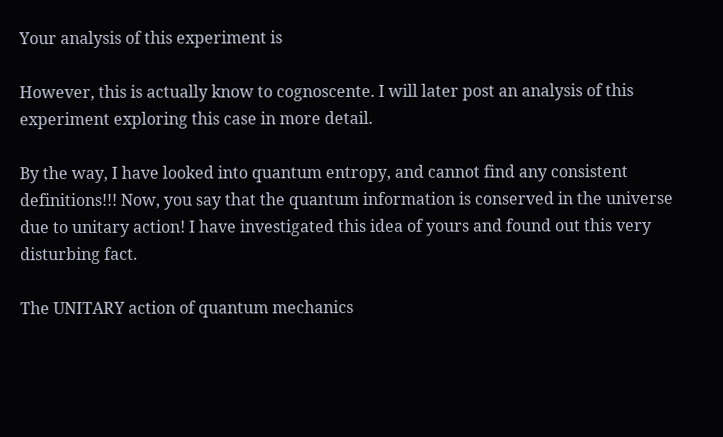Your analysis of this experiment is

However, this is actually know to cognoscente. I will later post an analysis of this experiment exploring this case in more detail.

By the way, I have looked into quantum entropy, and cannot find any consistent definitions!!! Now, you say that the quantum information is conserved in the universe due to unitary action! I have investigated this idea of yours and found out this very disturbing fact.

The UNITARY action of quantum mechanics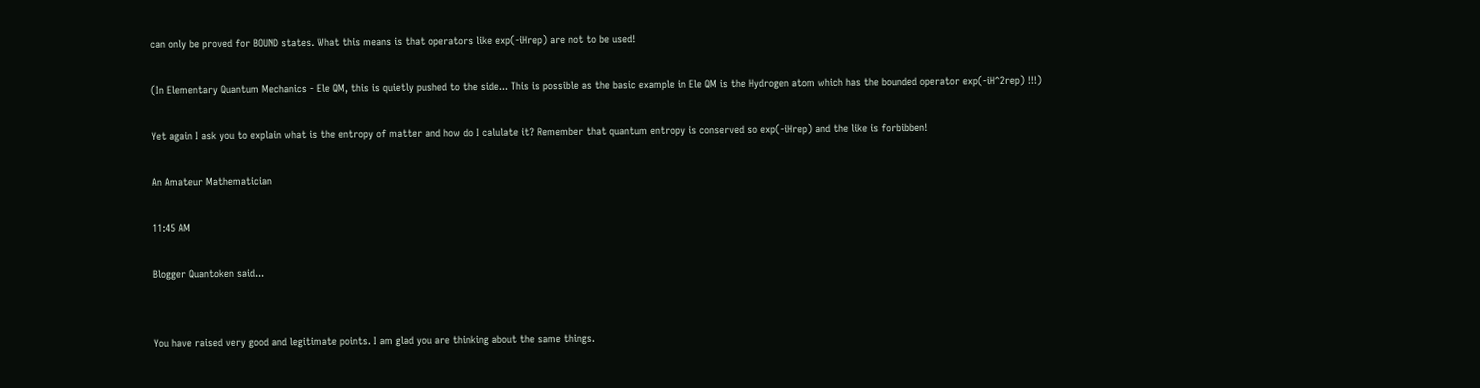can only be proved for BOUND states. What this means is that operators like exp(-iHrep) are not to be used!

(In Elementary Quantum Mechanics - Ele QM, this is quietly pushed to the side... This is possible as the basic example in Ele QM is the Hydrogen atom which has the bounded operator exp(-iH^2rep) !!!)

Yet again I ask you to explain what is the entropy of matter and how do I calulate it? Remember that quantum entropy is conserved so exp(-iHrep) and the like is forbibben!

An Amateur Mathematician

11:45 AM

Blogger Quantoken said...


You have raised very good and legitimate points. I am glad you are thinking about the same things.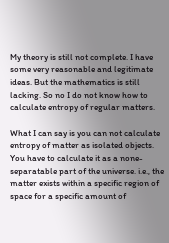My theory is still not complete. I have some very reasonable and legitimate ideas. But the mathematics is still lacking. So no I do not know how to calculate entropy of regular matters.

What I can say is you can not calculate entropy of matter as isolated objects. You have to calculate it as a none-separatable part of the universe. i.e., the matter exists within a specific region of space for a specific amount of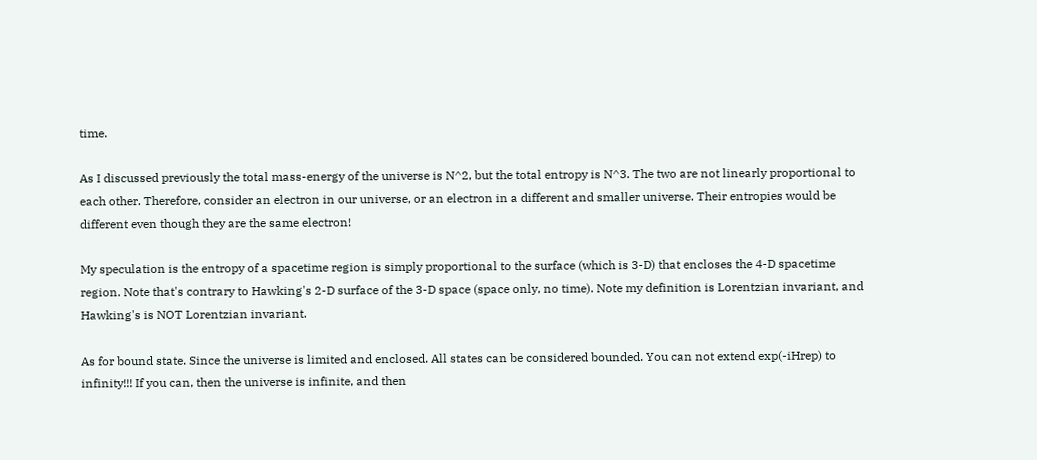time.

As I discussed previously the total mass-energy of the universe is N^2, but the total entropy is N^3. The two are not linearly proportional to each other. Therefore, consider an electron in our universe, or an electron in a different and smaller universe. Their entropies would be different even though they are the same electron!

My speculation is the entropy of a spacetime region is simply proportional to the surface (which is 3-D) that encloses the 4-D spacetime region. Note that's contrary to Hawking's 2-D surface of the 3-D space (space only, no time). Note my definition is Lorentzian invariant, and Hawking's is NOT Lorentzian invariant.

As for bound state. Since the universe is limited and enclosed. All states can be considered bounded. You can not extend exp(-iHrep) to infinity!!! If you can, then the universe is infinite, and then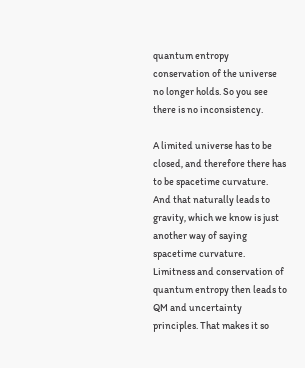quantum entropy conservation of the universe no longer holds. So you see there is no inconsistency.

A limited universe has to be closed, and therefore there has to be spacetime curvature. And that naturally leads to gravity, which we know is just another way of saying spacetime curvature. Limitness and conservation of quantum entropy then leads to QM and uncertainty principles. That makes it so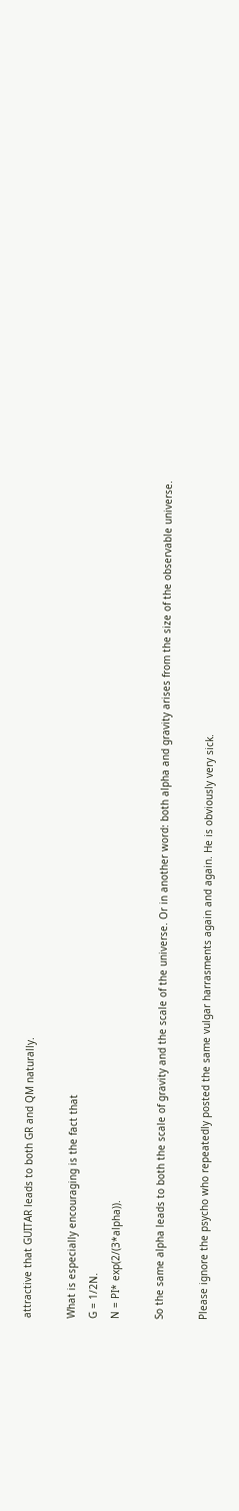attractive that GUITAR leads to both GR and QM naturally.

What is especially encouraging is the fact that
G = 1/2N.
N = PI* exp(2/(3*alpha)).

So the same alpha leads to both the scale of gravity and the scale of the universe. Or in another word: both alpha and gravity arises from the size of the observable universe.

Please ignore the psycho who repeatedly posted the same vulgar harrasments again and again. He is obviously very sick.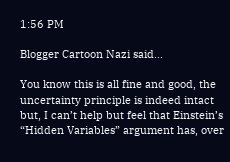1:56 PM

Blogger Cartoon Nazi said...

You know this is all fine and good, the uncertainty principle is indeed intact but, I can’t help but feel that Einstein’s “Hidden Variables” argument has, over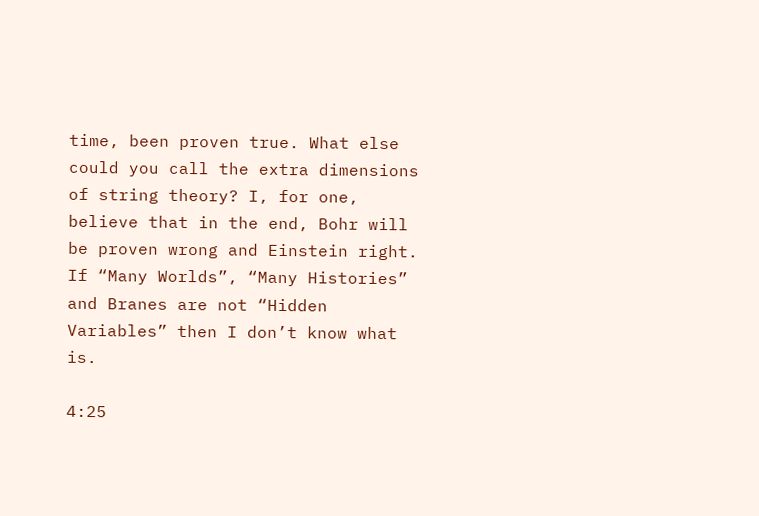time, been proven true. What else could you call the extra dimensions of string theory? I, for one, believe that in the end, Bohr will be proven wrong and Einstein right. If “Many Worlds”, “Many Histories” and Branes are not “Hidden Variables” then I don’t know what is.

4:25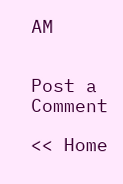AM


Post a Comment

<< Home